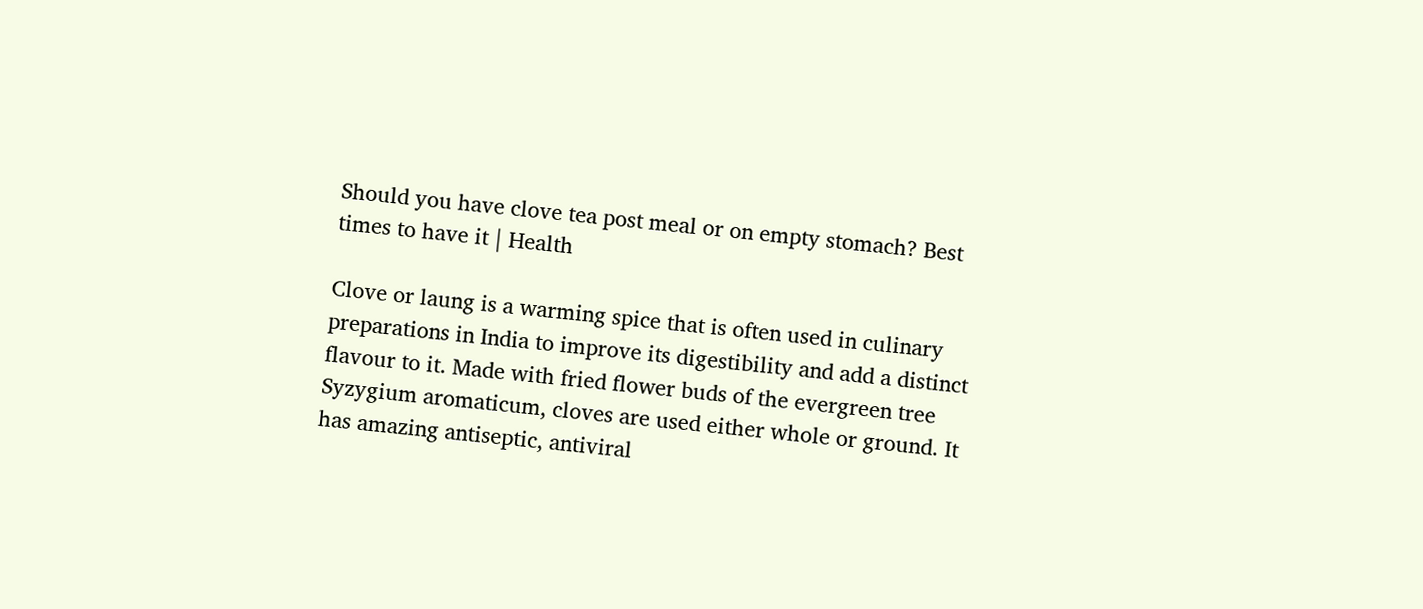Should you have clove tea post meal or on empty stomach? Best times to have it | Health

Clove or laung is a warming spice that is often used in culinary preparations in India to improve its digestibility and add a distinct flavour to it. Made with fried flower buds of the evergreen tree Syzygium aromaticum, cloves are used either whole or ground. It has amazing antiseptic, antiviral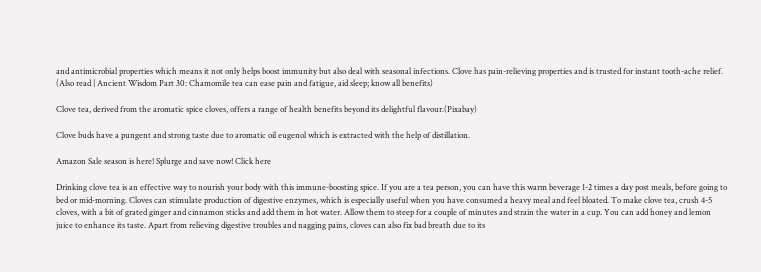and antimicrobial properties which means it not only helps boost immunity but also deal with seasonal infections. Clove has pain-relieving properties and is trusted for instant tooth-ache relief. (Also read | Ancient Wisdom Part 30: Chamomile tea can ease pain and fatigue, aid sleep; know all benefits)

Clove tea, derived from the aromatic spice cloves, offers a range of health benefits beyond its delightful flavour.(Pixabay)

Clove buds have a pungent and strong taste due to aromatic oil eugenol which is extracted with the help of distillation.

Amazon Sale season is here! Splurge and save now! Click here

Drinking clove tea is an effective way to nourish your body with this immune-boosting spice. If you are a tea person, you can have this warm beverage 1-2 times a day post meals, before going to bed or mid-morning. Cloves can stimulate production of digestive enzymes, which is especially useful when you have consumed a heavy meal and feel bloated. To make clove tea, crush 4-5 cloves, with a bit of grated ginger and cinnamon sticks and add them in hot water. Allow them to steep for a couple of minutes and strain the water in a cup. You can add honey and lemon juice to enhance its taste. Apart from relieving digestive troubles and nagging pains, cloves can also fix bad breath due to its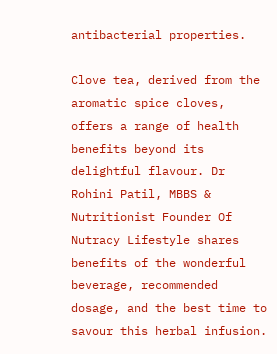antibacterial properties.

Clove tea, derived from the aromatic spice cloves, offers a range of health benefits beyond its delightful flavour. Dr Rohini Patil, MBBS & Nutritionist Founder Of Nutracy Lifestyle shares benefits of the wonderful beverage, recommended dosage, and the best time to savour this herbal infusion.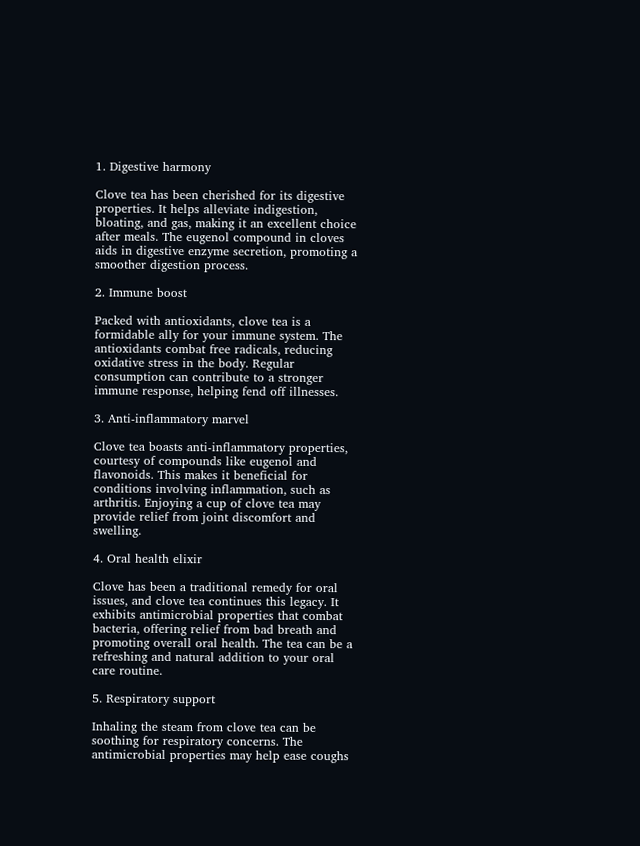1. Digestive harmony

Clove tea has been cherished for its digestive properties. It helps alleviate indigestion, bloating, and gas, making it an excellent choice after meals. The eugenol compound in cloves aids in digestive enzyme secretion, promoting a smoother digestion process.

2. Immune boost

Packed with antioxidants, clove tea is a formidable ally for your immune system. The antioxidants combat free radicals, reducing oxidative stress in the body. Regular consumption can contribute to a stronger immune response, helping fend off illnesses.

3. Anti-inflammatory marvel

Clove tea boasts anti-inflammatory properties, courtesy of compounds like eugenol and flavonoids. This makes it beneficial for conditions involving inflammation, such as arthritis. Enjoying a cup of clove tea may provide relief from joint discomfort and swelling.

4. Oral health elixir

Clove has been a traditional remedy for oral issues, and clove tea continues this legacy. It exhibits antimicrobial properties that combat bacteria, offering relief from bad breath and promoting overall oral health. The tea can be a refreshing and natural addition to your oral care routine.

5. Respiratory support

Inhaling the steam from clove tea can be soothing for respiratory concerns. The antimicrobial properties may help ease coughs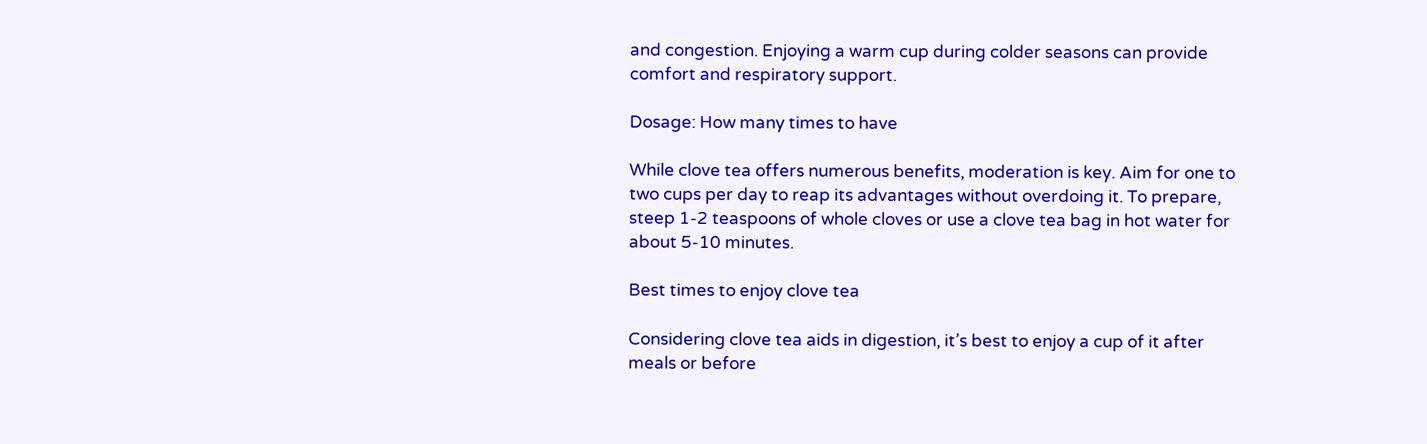and congestion. Enjoying a warm cup during colder seasons can provide comfort and respiratory support.

Dosage: How many times to have

While clove tea offers numerous benefits, moderation is key. Aim for one to two cups per day to reap its advantages without overdoing it. To prepare, steep 1-2 teaspoons of whole cloves or use a clove tea bag in hot water for about 5-10 minutes.

Best times to enjoy clove tea

Considering clove tea aids in digestion, it’s best to enjoy a cup of it after meals or before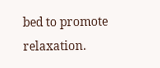bed to promote relaxation.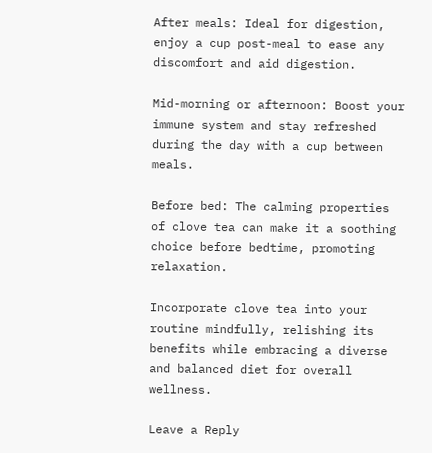After meals: Ideal for digestion, enjoy a cup post-meal to ease any discomfort and aid digestion.

Mid-morning or afternoon: Boost your immune system and stay refreshed during the day with a cup between meals.

Before bed: The calming properties of clove tea can make it a soothing choice before bedtime, promoting relaxation.

Incorporate clove tea into your routine mindfully, relishing its benefits while embracing a diverse and balanced diet for overall wellness.

Leave a Reply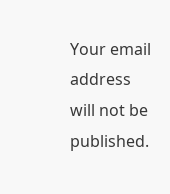Your email address will not be published.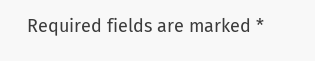Required fields are marked *